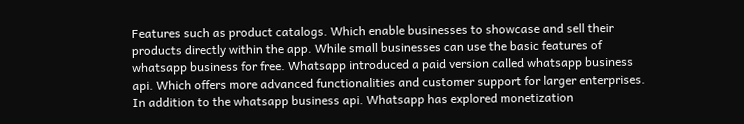Features such as product catalogs. Which enable businesses to showcase and sell their products directly within the app. While small businesses can use the basic features of whatsapp business for free. Whatsapp introduced a paid version called whatsapp business api. Which offers more advanced functionalities and customer support for larger enterprises. In addition to the whatsapp business api. Whatsapp has explored monetization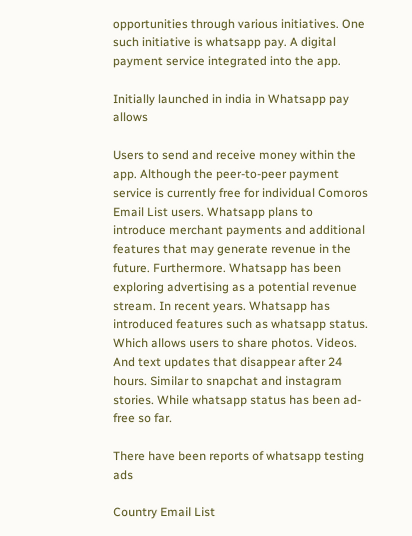opportunities through various initiatives. One such initiative is whatsapp pay. A digital payment service integrated into the app.

Initially launched in india in Whatsapp pay allows

Users to send and receive money within the app. Although the peer-to-peer payment service is currently free for individual Comoros Email List users. Whatsapp plans to introduce merchant payments and additional features that may generate revenue in the future. Furthermore. Whatsapp has been exploring advertising as a potential revenue stream. In recent years. Whatsapp has introduced features such as whatsapp status. Which allows users to share photos. Videos. And text updates that disappear after 24 hours. Similar to snapchat and instagram stories. While whatsapp status has been ad-free so far.

There have been reports of whatsapp testing ads

Country Email List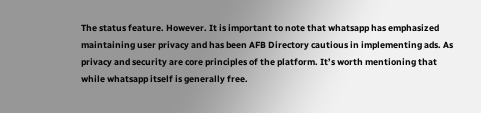The status feature. However. It is important to note that whatsapp has emphasized maintaining user privacy and has been AFB Directory cautious in implementing ads. As privacy and security are core principles of the platform. It’s worth mentioning that while whatsapp itself is generally free.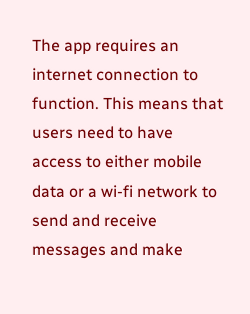The app requires an internet connection to function. This means that users need to have access to either mobile data or a wi-fi network to send and receive messages and make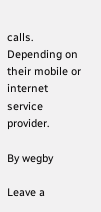calls. Depending on their mobile or internet service provider.

By wegby

Leave a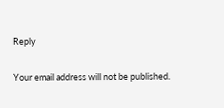Reply

Your email address will not be published.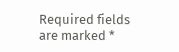Required fields are marked *